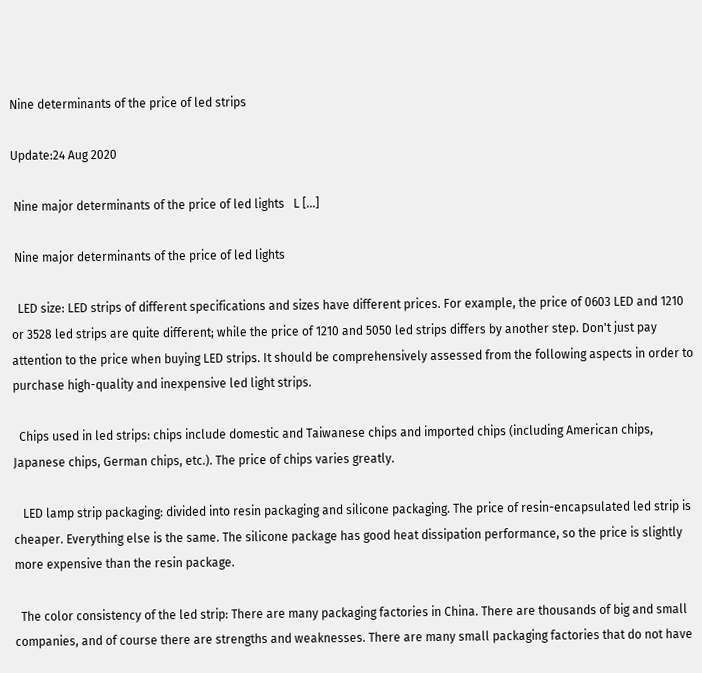Nine determinants of the price of led strips

Update:24 Aug 2020

 Nine major determinants of the price of led lights   L […]

 Nine major determinants of the price of led lights

  LED size: LED strips of different specifications and sizes have different prices. For example, the price of 0603 LED and 1210 or 3528 led strips are quite different; while the price of 1210 and 5050 led strips differs by another step. Don't just pay attention to the price when buying LED strips. It should be comprehensively assessed from the following aspects in order to purchase high-quality and inexpensive led light strips.

  Chips used in led strips: chips include domestic and Taiwanese chips and imported chips (including American chips, Japanese chips, German chips, etc.). The price of chips varies greatly.

   LED lamp strip packaging: divided into resin packaging and silicone packaging. The price of resin-encapsulated led strip is cheaper. Everything else is the same. The silicone package has good heat dissipation performance, so the price is slightly more expensive than the resin package.

  The color consistency of the led strip: There are many packaging factories in China. There are thousands of big and small companies, and of course there are strengths and weaknesses. There are many small packaging factories that do not have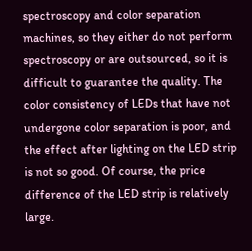spectroscopy and color separation machines, so they either do not perform spectroscopy or are outsourced, so it is difficult to guarantee the quality. The color consistency of LEDs that have not undergone color separation is poor, and the effect after lighting on the LED strip is not so good. Of course, the price difference of the LED strip is relatively large.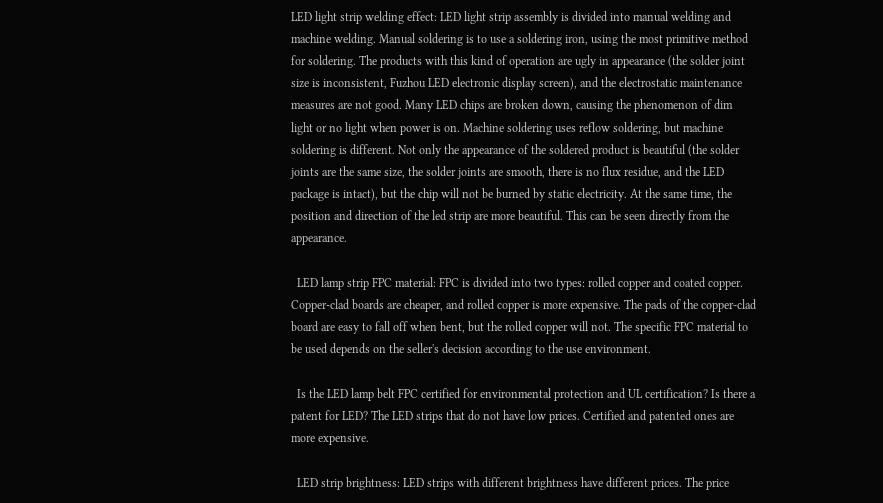LED light strip welding effect: LED light strip assembly is divided into manual welding and machine welding. Manual soldering is to use a soldering iron, using the most primitive method for soldering. The products with this kind of operation are ugly in appearance (the solder joint size is inconsistent, Fuzhou LED electronic display screen), and the electrostatic maintenance measures are not good. Many LED chips are broken down, causing the phenomenon of dim light or no light when power is on. Machine soldering uses reflow soldering, but machine soldering is different. Not only the appearance of the soldered product is beautiful (the solder joints are the same size, the solder joints are smooth, there is no flux residue, and the LED package is intact), but the chip will not be burned by static electricity. At the same time, the position and direction of the led strip are more beautiful. This can be seen directly from the appearance.

  LED lamp strip FPC material: FPC is divided into two types: rolled copper and coated copper. Copper-clad boards are cheaper, and rolled copper is more expensive. The pads of the copper-clad board are easy to fall off when bent, but the rolled copper will not. The specific FPC material to be used depends on the seller's decision according to the use environment.

  Is the LED lamp belt FPC certified for environmental protection and UL certification? Is there a patent for LED? The LED strips that do not have low prices. Certified and patented ones are more expensive.

  LED strip brightness: LED strips with different brightness have different prices. The price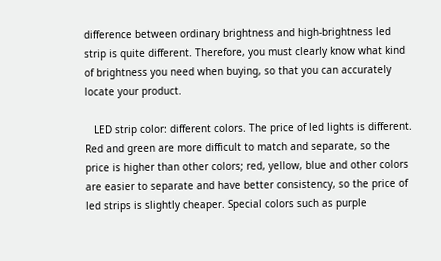difference between ordinary brightness and high-brightness led strip is quite different. Therefore, you must clearly know what kind of brightness you need when buying, so that you can accurately locate your product.

   LED strip color: different colors. The price of led lights is different. Red and green are more difficult to match and separate, so the price is higher than other colors; red, yellow, blue and other colors are easier to separate and have better consistency, so the price of led strips is slightly cheaper. Special colors such as purple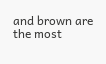and brown are the most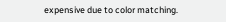expensive due to color matching.